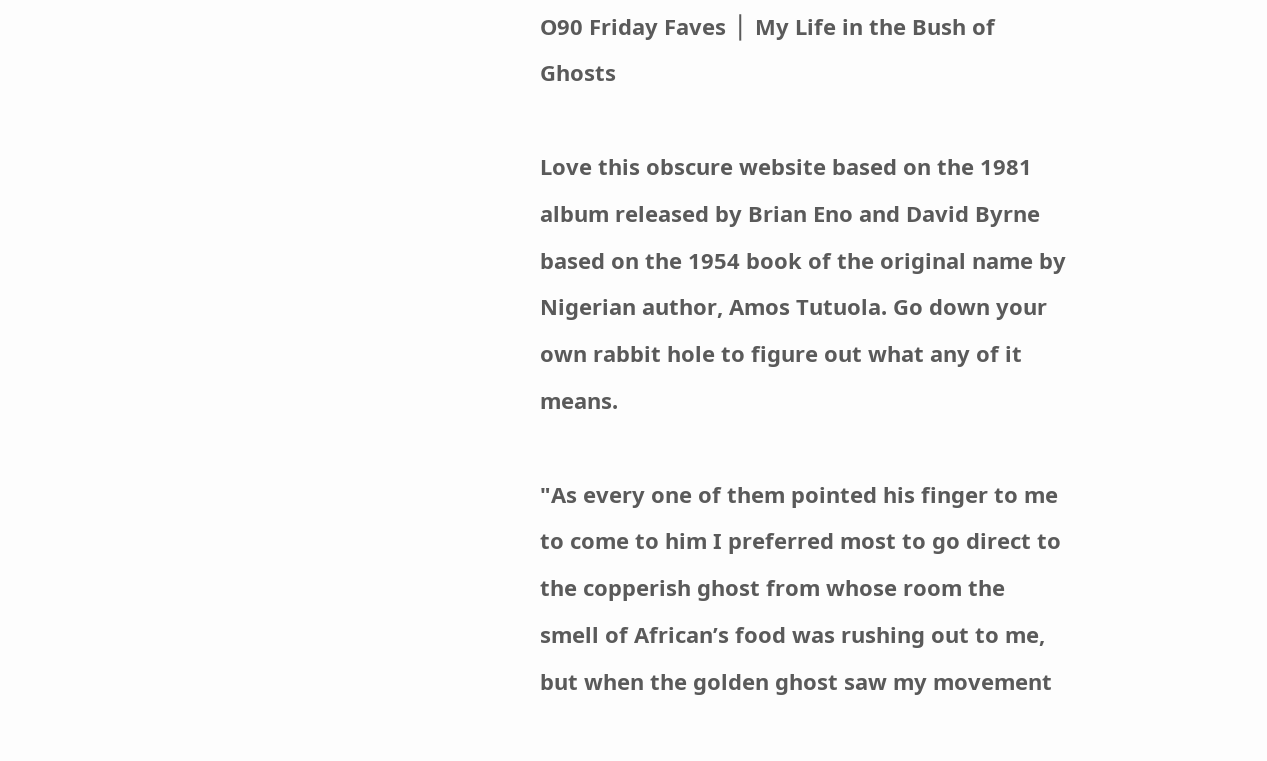O90 Friday Faves ⎪ My Life in the Bush of Ghosts

Love this obscure website based on the 1981 album released by Brian Eno and David Byrne based on the 1954 book of the original name by Nigerian author, Amos Tutuola. Go down your own rabbit hole to figure out what any of it means.

"As every one of them pointed his finger to me to come to him I preferred most to go direct to the copperish ghost from whose room the smell of African’s food was rushing out to me, but when the golden ghost saw my movement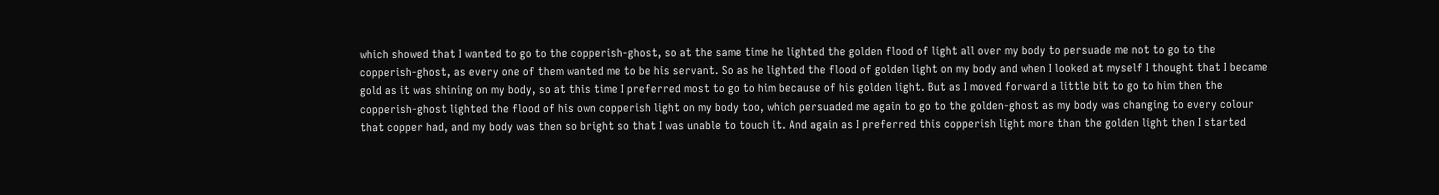which showed that I wanted to go to the copperish-ghost, so at the same time he lighted the golden flood of light all over my body to persuade me not to go to the copperish-ghost, as every one of them wanted me to be his servant. So as he lighted the flood of golden light on my body and when I looked at myself I thought that I became gold as it was shining on my body, so at this time I preferred most to go to him because of his golden light. But as I moved forward a little bit to go to him then the copperish-ghost lighted the flood of his own copperish light on my body too, which persuaded me again to go to the golden-ghost as my body was changing to every colour that copper had, and my body was then so bright so that I was unable to touch it. And again as I preferred this copperish light more than the golden light then I started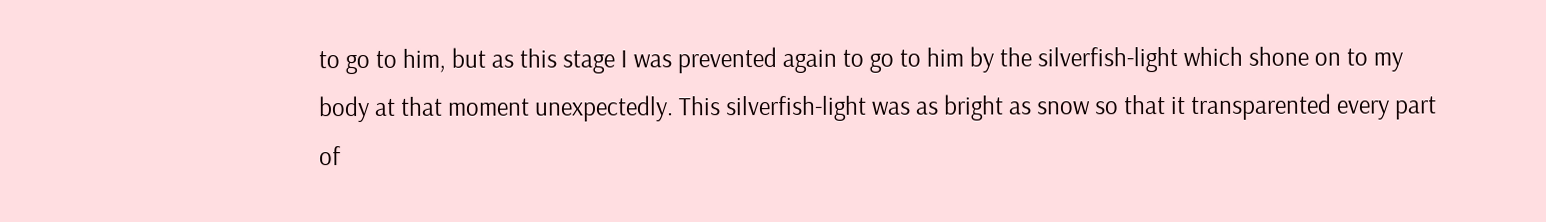to go to him, but as this stage I was prevented again to go to him by the silverfish-light which shone on to my body at that moment unexpectedly. This silverfish-light was as bright as snow so that it transparented every part of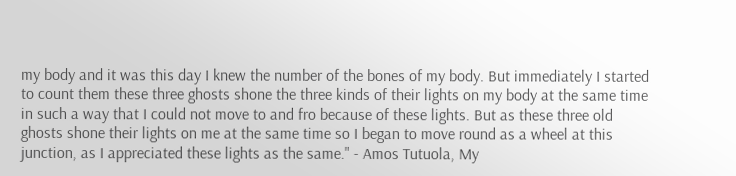my body and it was this day I knew the number of the bones of my body. But immediately I started to count them these three ghosts shone the three kinds of their lights on my body at the same time in such a way that I could not move to and fro because of these lights. But as these three old ghosts shone their lights on me at the same time so I began to move round as a wheel at this junction, as I appreciated these lights as the same." - Amos Tutuola, My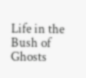Life in the Bush of Ghosts